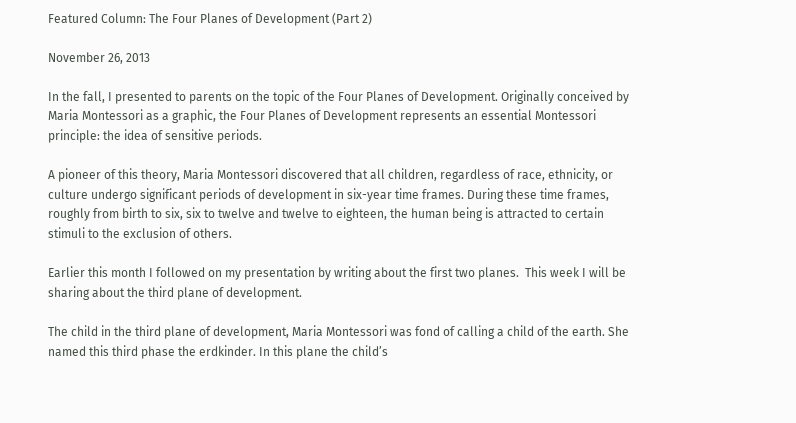Featured Column: The Four Planes of Development (Part 2)

November 26, 2013

In the fall, I presented to parents on the topic of the Four Planes of Development. Originally conceived by Maria Montessori as a graphic, the Four Planes of Development represents an essential Montessori principle: the idea of sensitive periods.

A pioneer of this theory, Maria Montessori discovered that all children, regardless of race, ethnicity, or culture undergo significant periods of development in six-year time frames. During these time frames, roughly from birth to six, six to twelve and twelve to eighteen, the human being is attracted to certain stimuli to the exclusion of others.

Earlier this month I followed on my presentation by writing about the first two planes.  This week I will be sharing about the third plane of development.

The child in the third plane of development, Maria Montessori was fond of calling a child of the earth. She named this third phase the erdkinder. In this plane the child’s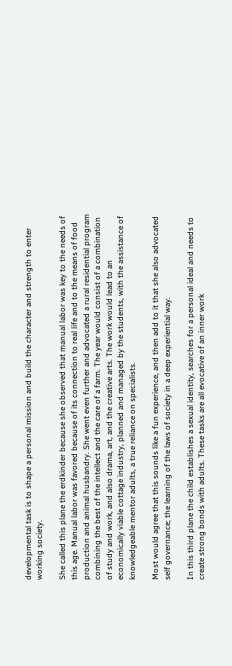developmental task is to shape a personal mission and build the character and strength to enter working society.

She called this plane the erdkinder because she observed that manual labor was key to the needs of this age. Manual labor was favored because of its connection to real life and to the means of food production and animal husbandry. She went even further and advocated a rural residential program combining the best of the intellect and the care of a farm. The year would consist of a combination of study and work, and also drama, art, and the creative arts. The work would lead to an economically viable cottage industry, planned and managed by the students, with the assistance of knowledgeable mentor adults, a true reliance on specialists.

Most would agree that this sounds like a fun experience, and then add to it that she also advocated self governance; the learning of the laws of society in a deep experiential way.

In this third plane the child establishes a sexual identity, searches for a personal ideal and needs to create strong bonds with adults. These tasks are all evocative of an inner work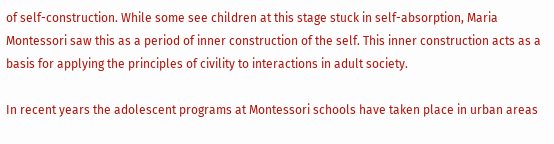of self-construction. While some see children at this stage stuck in self-absorption, Maria Montessori saw this as a period of inner construction of the self. This inner construction acts as a basis for applying the principles of civility to interactions in adult society.

In recent years the adolescent programs at Montessori schools have taken place in urban areas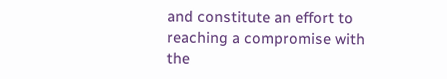and constitute an effort to reaching a compromise with the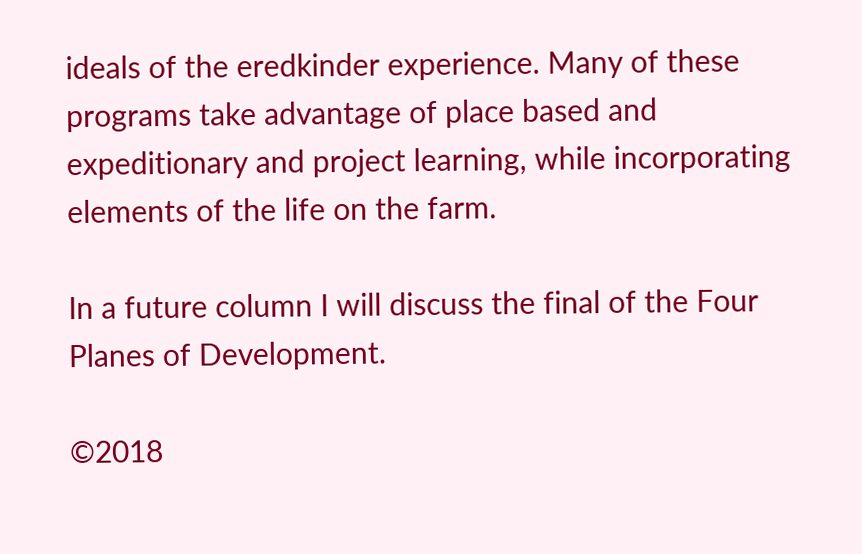ideals of the eredkinder experience. Many of these programs take advantage of place based and expeditionary and project learning, while incorporating elements of the life on the farm.

In a future column I will discuss the final of the Four Planes of Development.

©2018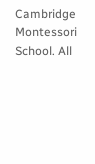Cambridge Montessori School. All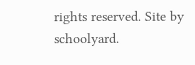rights reserved. Site by schoolyard.